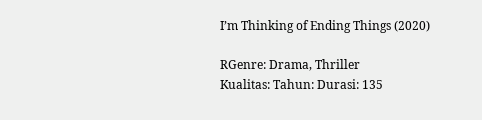I’m Thinking of Ending Things (2020)

RGenre: Drama, Thriller
Kualitas: Tahun: Durasi: 135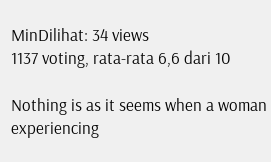MinDilihat: 34 views
1137 voting, rata-rata 6,6 dari 10

Nothing is as it seems when a woman experiencing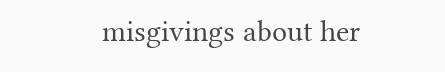misgivings about her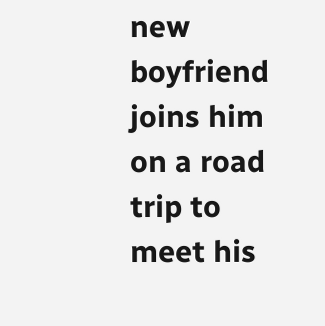new boyfriend joins him on a road trip to meet his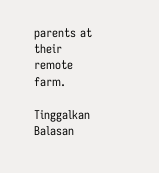parents at their remote farm.

Tinggalkan Balasan